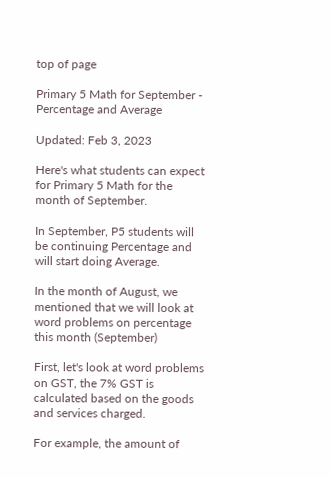top of page

Primary 5 Math for September - Percentage and Average

Updated: Feb 3, 2023

Here's what students can expect for Primary 5 Math for the month of September.

In September, P5 students will be continuing Percentage and will start doing Average.

In the month of August, we mentioned that we will look at word problems on percentage this month (September)

First, let's look at word problems on GST, the 7% GST is calculated based on the goods and services charged.

For example, the amount of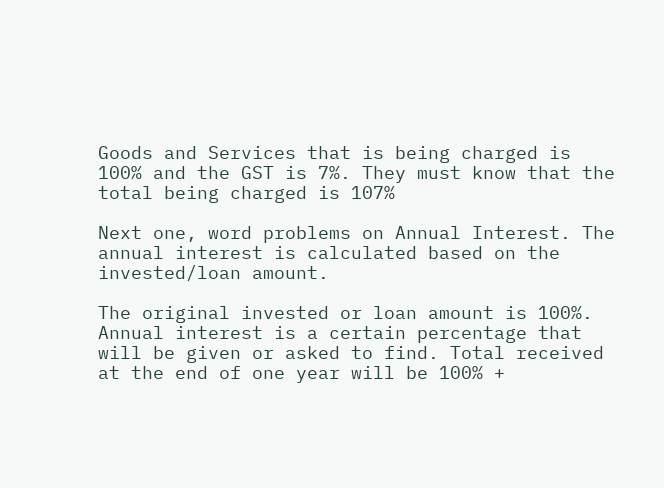Goods and Services that is being charged is 100% and the GST is 7%. They must know that the total being charged is 107%

Next one, word problems on Annual Interest. The annual interest is calculated based on the invested/loan amount.

The original invested or loan amount is 100%. Annual interest is a certain percentage that will be given or asked to find. Total received at the end of one year will be 100% +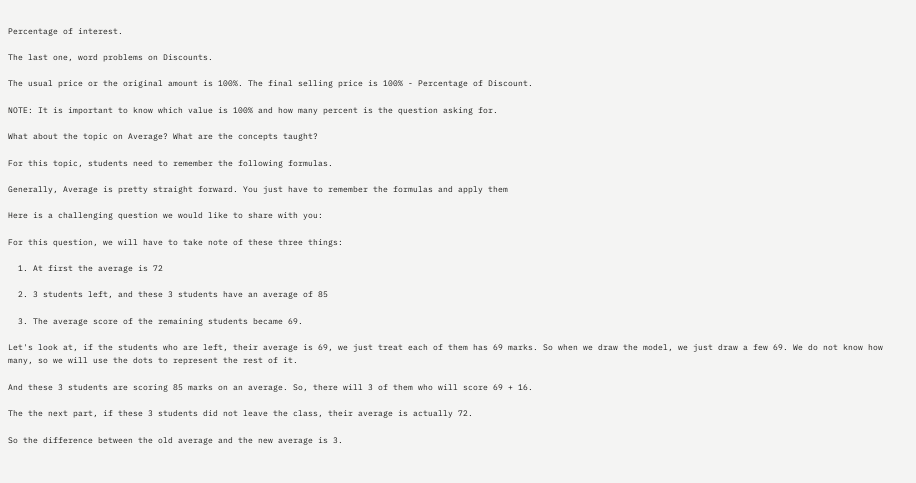Percentage of interest.

The last one, word problems on Discounts.

The usual price or the original amount is 100%. The final selling price is 100% - Percentage of Discount.

NOTE: It is important to know which value is 100% and how many percent is the question asking for.

What about the topic on Average? What are the concepts taught?

For this topic, students need to remember the following formulas.

Generally, Average is pretty straight forward. You just have to remember the formulas and apply them

Here is a challenging question we would like to share with you:

For this question, we will have to take note of these three things:

  1. At first the average is 72

  2. 3 students left, and these 3 students have an average of 85

  3. The average score of the remaining students became 69.

Let's look at, if the students who are left, their average is 69, we just treat each of them has 69 marks. So when we draw the model, we just draw a few 69. We do not know how many, so we will use the dots to represent the rest of it.

And these 3 students are scoring 85 marks on an average. So, there will 3 of them who will score 69 + 16.

The the next part, if these 3 students did not leave the class, their average is actually 72.

So the difference between the old average and the new average is 3.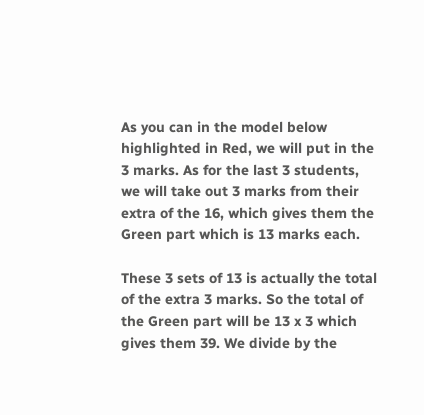As you can in the model below highlighted in Red, we will put in the 3 marks. As for the last 3 students, we will take out 3 marks from their extra of the 16, which gives them the Green part which is 13 marks each.

These 3 sets of 13 is actually the total of the extra 3 marks. So the total of the Green part will be 13 x 3 which gives them 39. We divide by the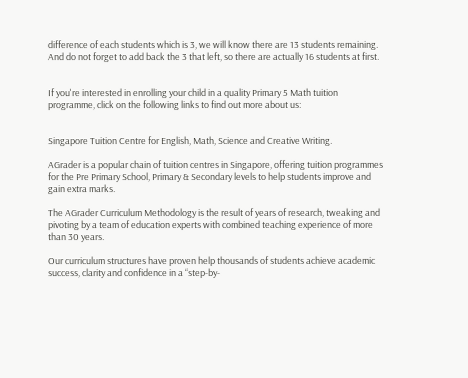difference of each students which is 3, we will know there are 13 students remaining. And do not forget to add back the 3 that left, so there are actually 16 students at first.


If you're interested in enrolling your child in a quality Primary 5 Math tuition programme, click on the following links to find out more about us:


Singapore Tuition Centre for English, Math, Science and Creative Writing.

AGrader is a popular chain of tuition centres in Singapore, offering tuition programmes for the Pre Primary School, Primary & Secondary levels to help students improve and gain extra marks.

The AGrader Curriculum Methodology is the result of years of research, tweaking and pivoting by a team of education experts with combined teaching experience of more than 30 years.

Our curriculum structures have proven help thousands of students achieve academic success, clarity and confidence in a “step-by-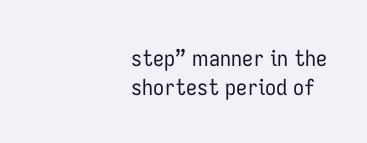step” manner in the shortest period of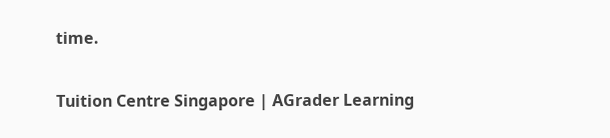time.


Tuition Centre Singapore | AGrader Learning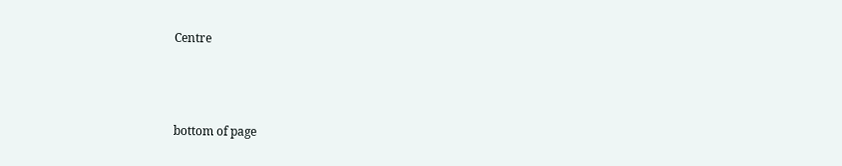Centre



bottom of page